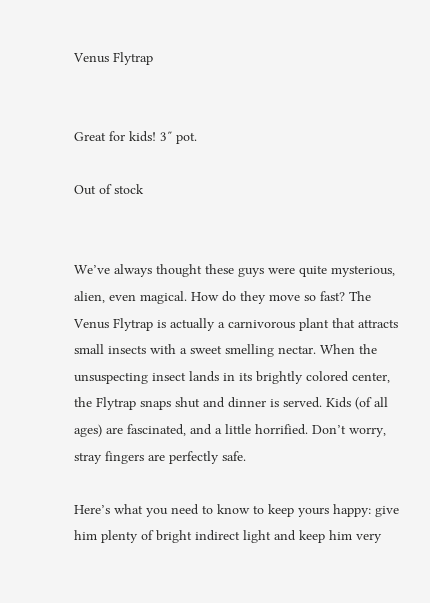Venus Flytrap


Great for kids! 3″ pot.

Out of stock


We’ve always thought these guys were quite mysterious, alien, even magical. How do they move so fast? The Venus Flytrap is actually a carnivorous plant that attracts small insects with a sweet smelling nectar. When the unsuspecting insect lands in its brightly colored center, the Flytrap snaps shut and dinner is served. Kids (of all ages) are fascinated, and a little horrified. Don’t worry, stray fingers are perfectly safe.

Here’s what you need to know to keep yours happy: give him plenty of bright indirect light and keep him very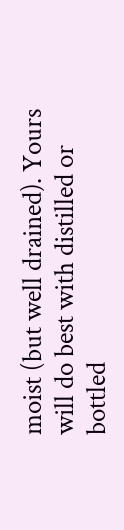moist (but well drained). Yours will do best with distilled or bottled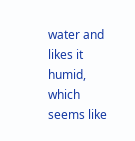water and likes it humid, which seems like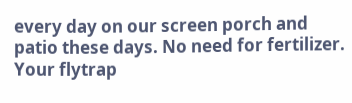every day on our screen porch and patio these days. No need for fertilizer. Your flytrap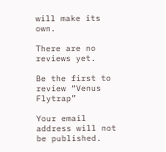will make its own.

There are no reviews yet.

Be the first to review “Venus Flytrap”

Your email address will not be published.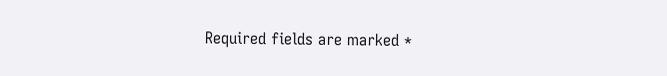Required fields are marked *